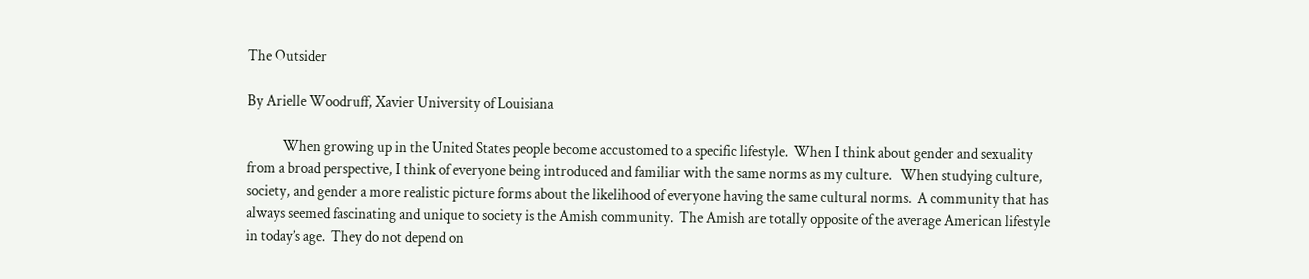The Outsider

By Arielle Woodruff, Xavier University of Louisiana

            When growing up in the United States people become accustomed to a specific lifestyle.  When I think about gender and sexuality from a broad perspective, I think of everyone being introduced and familiar with the same norms as my culture.   When studying culture, society, and gender a more realistic picture forms about the likelihood of everyone having the same cultural norms.  A community that has always seemed fascinating and unique to society is the Amish community.  The Amish are totally opposite of the average American lifestyle in today’s age.  They do not depend on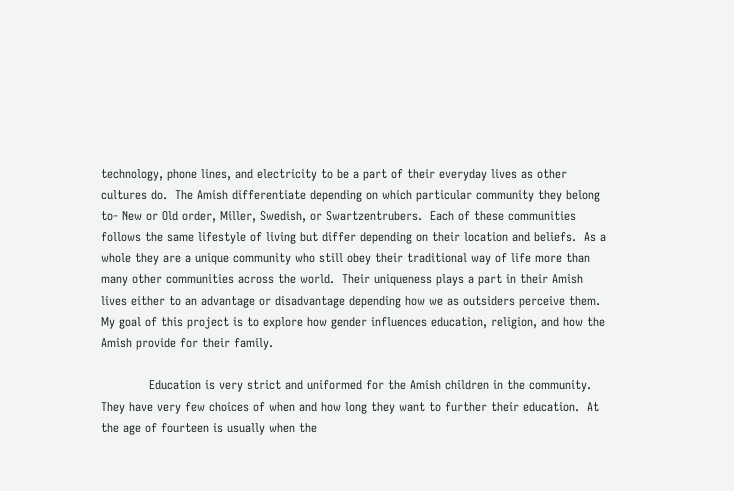technology, phone lines, and electricity to be a part of their everyday lives as other cultures do.  The Amish differentiate depending on which particular community they belong to- New or Old order, Miller, Swedish, or Swartzentrubers.  Each of these communities follows the same lifestyle of living but differ depending on their location and beliefs.  As a whole they are a unique community who still obey their traditional way of life more than many other communities across the world.  Their uniqueness plays a part in their Amish lives either to an advantage or disadvantage depending how we as outsiders perceive them.  My goal of this project is to explore how gender influences education, religion, and how the Amish provide for their family.

            Education is very strict and uniformed for the Amish children in the community.  They have very few choices of when and how long they want to further their education.  At the age of fourteen is usually when the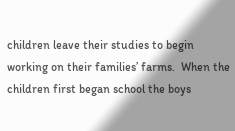children leave their studies to begin working on their families’ farms.  When the children first began school the boys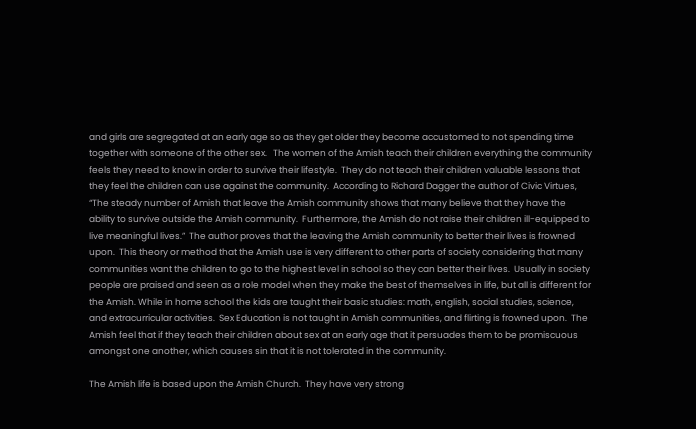and girls are segregated at an early age so as they get older they become accustomed to not spending time together with someone of the other sex.   The women of the Amish teach their children everything the community feels they need to know in order to survive their lifestyle.  They do not teach their children valuable lessons that they feel the children can use against the community.  According to Richard Dagger the author of Civic Virtues, “The steady number of Amish that leave the Amish community shows that many believe that they have the ability to survive outside the Amish community.  Furthermore, the Amish do not raise their children ill-equipped to live meaningful lives.”  The author proves that the leaving the Amish community to better their lives is frowned upon.  This theory or method that the Amish use is very different to other parts of society considering that many communities want the children to go to the highest level in school so they can better their lives.  Usually in society people are praised and seen as a role model when they make the best of themselves in life, but all is different for the Amish. While in home school the kids are taught their basic studies: math, english, social studies, science, and extracurricular activities.  Sex Education is not taught in Amish communities, and flirting is frowned upon.  The Amish feel that if they teach their children about sex at an early age that it persuades them to be promiscuous amongst one another, which causes sin that it is not tolerated in the community.

The Amish life is based upon the Amish Church.  They have very strong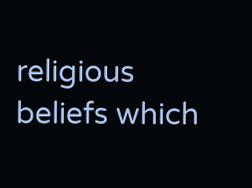religious beliefs which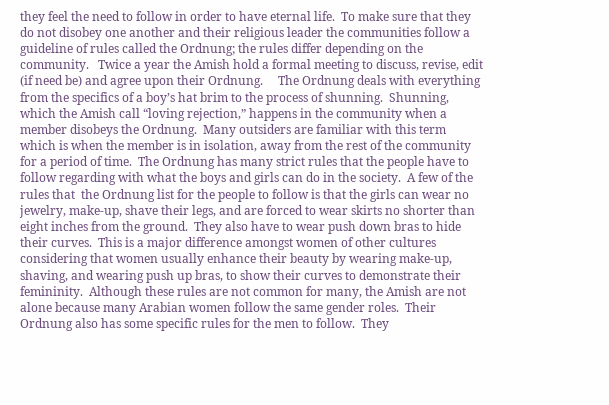they feel the need to follow in order to have eternal life.  To make sure that they do not disobey one another and their religious leader the communities follow a guideline of rules called the Ordnung; the rules differ depending on the community.   Twice a year the Amish hold a formal meeting to discuss, revise, edit (if need be) and agree upon their Ordnung.     The Ordnung deals with everything from the specifics of a boy’s hat brim to the process of shunning.  Shunning, which the Amish call “loving rejection,” happens in the community when a member disobeys the Ordnung.  Many outsiders are familiar with this term which is when the member is in isolation, away from the rest of the community for a period of time.  The Ordnung has many strict rules that the people have to follow regarding with what the boys and girls can do in the society.  A few of the rules that  the Ordnung list for the people to follow is that the girls can wear no jewelry, make-up, shave their legs, and are forced to wear skirts no shorter than eight inches from the ground.  They also have to wear push down bras to hide their curves.  This is a major difference amongst women of other cultures considering that women usually enhance their beauty by wearing make-up, shaving, and wearing push up bras, to show their curves to demonstrate their femininity.  Although these rules are not common for many, the Amish are not alone because many Arabian women follow the same gender roles.  Their Ordnung also has some specific rules for the men to follow.  They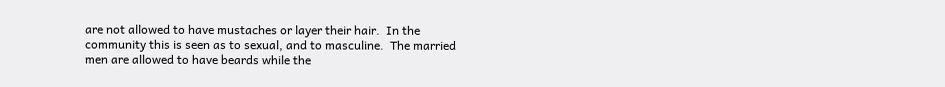are not allowed to have mustaches or layer their hair.  In the community this is seen as to sexual, and to masculine.  The married men are allowed to have beards while the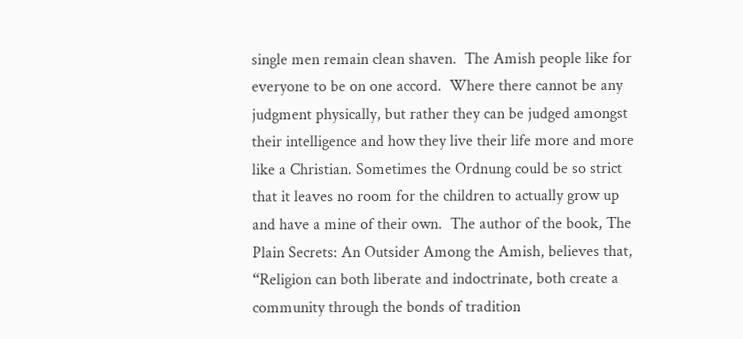single men remain clean shaven.  The Amish people like for everyone to be on one accord.  Where there cannot be any judgment physically, but rather they can be judged amongst their intelligence and how they live their life more and more like a Christian. Sometimes the Ordnung could be so strict that it leaves no room for the children to actually grow up and have a mine of their own.  The author of the book, The Plain Secrets: An Outsider Among the Amish, believes that, “Religion can both liberate and indoctrinate, both create a community through the bonds of tradition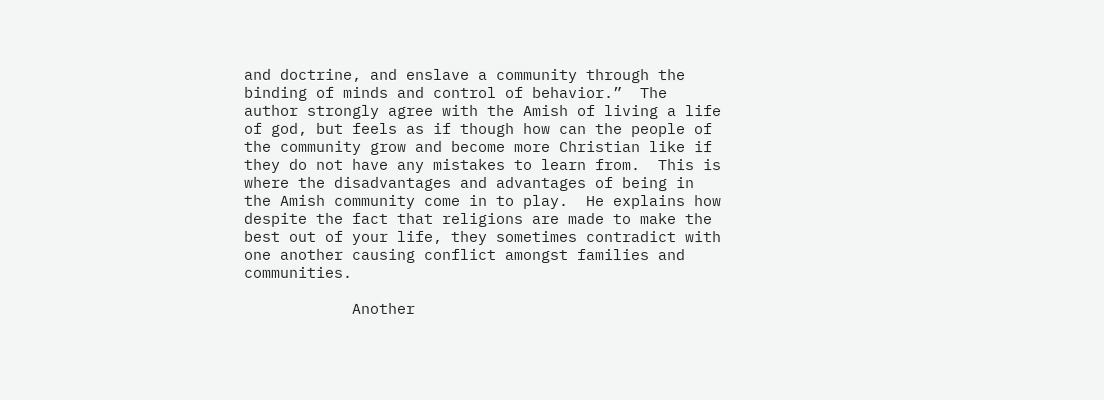and doctrine, and enslave a community through the binding of minds and control of behavior.”  The author strongly agree with the Amish of living a life of god, but feels as if though how can the people of the community grow and become more Christian like if they do not have any mistakes to learn from.  This is where the disadvantages and advantages of being in the Amish community come in to play.  He explains how despite the fact that religions are made to make the best out of your life, they sometimes contradict with one another causing conflict amongst families and communities.

            Another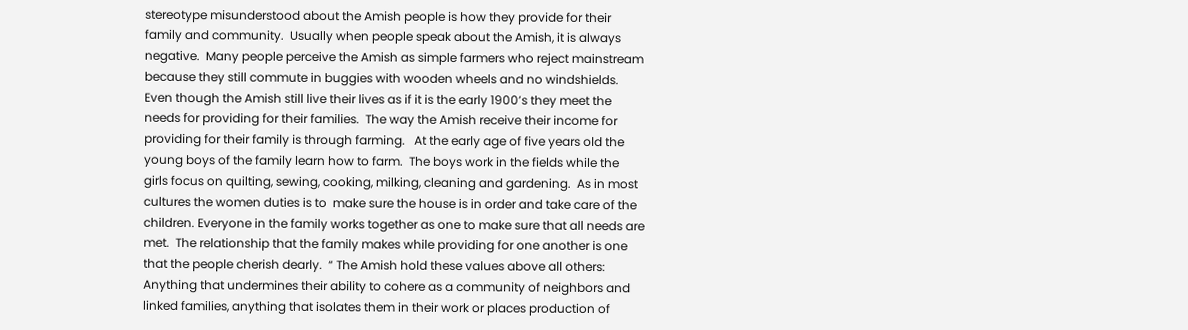stereotype misunderstood about the Amish people is how they provide for their family and community.  Usually when people speak about the Amish, it is always negative.  Many people perceive the Amish as simple farmers who reject mainstream because they still commute in buggies with wooden wheels and no windshields.  Even though the Amish still live their lives as if it is the early 1900’s they meet the needs for providing for their families.  The way the Amish receive their income for providing for their family is through farming.   At the early age of five years old the young boys of the family learn how to farm.  The boys work in the fields while the girls focus on quilting, sewing, cooking, milking, cleaning and gardening.  As in most cultures the women duties is to  make sure the house is in order and take care of the children. Everyone in the family works together as one to make sure that all needs are met.  The relationship that the family makes while providing for one another is one that the people cherish dearly.  “ The Amish hold these values above all others: Anything that undermines their ability to cohere as a community of neighbors and linked families, anything that isolates them in their work or places production of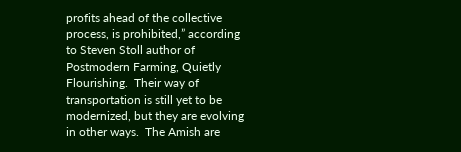profits ahead of the collective process, is prohibited,” according to Steven Stoll author of Postmodern Farming, Quietly Flourishing.  Their way of transportation is still yet to be modernized, but they are evolving in other ways.  The Amish are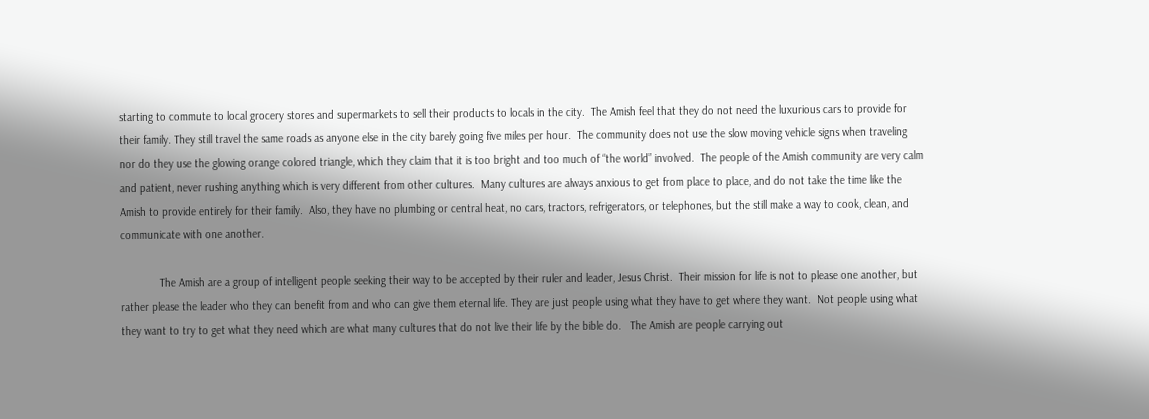starting to commute to local grocery stores and supermarkets to sell their products to locals in the city.  The Amish feel that they do not need the luxurious cars to provide for their family. They still travel the same roads as anyone else in the city barely going five miles per hour.  The community does not use the slow moving vehicle signs when traveling nor do they use the glowing orange colored triangle, which they claim that it is too bright and too much of “the world” involved.  The people of the Amish community are very calm and patient, never rushing anything which is very different from other cultures.  Many cultures are always anxious to get from place to place, and do not take the time like the Amish to provide entirely for their family.  Also, they have no plumbing or central heat, no cars, tractors, refrigerators, or telephones, but the still make a way to cook, clean, and communicate with one another.

             The Amish are a group of intelligent people seeking their way to be accepted by their ruler and leader, Jesus Christ.  Their mission for life is not to please one another, but rather please the leader who they can benefit from and who can give them eternal life. They are just people using what they have to get where they want.  Not people using what they want to try to get what they need which are what many cultures that do not live their life by the bible do.   The Amish are people carrying out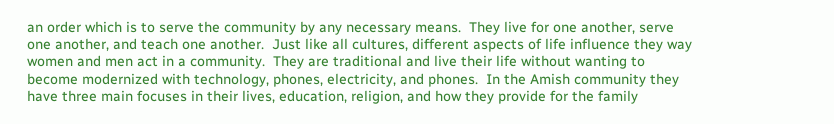an order which is to serve the community by any necessary means.  They live for one another, serve one another, and teach one another.  Just like all cultures, different aspects of life influence they way women and men act in a community.  They are traditional and live their life without wanting to become modernized with technology, phones, electricity, and phones.  In the Amish community they have three main focuses in their lives, education, religion, and how they provide for the family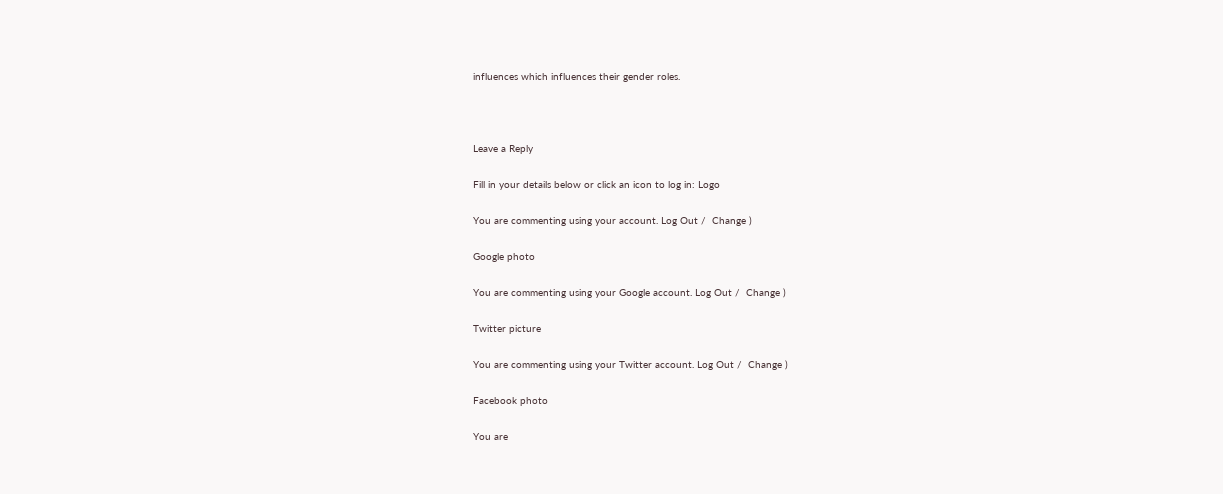influences which influences their gender roles.



Leave a Reply

Fill in your details below or click an icon to log in: Logo

You are commenting using your account. Log Out /  Change )

Google photo

You are commenting using your Google account. Log Out /  Change )

Twitter picture

You are commenting using your Twitter account. Log Out /  Change )

Facebook photo

You are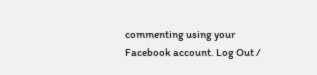commenting using your Facebook account. Log Out /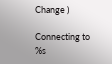Change )

Connecting to %s